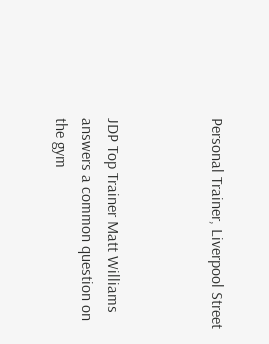Personal Trainer, Liverpool Street



JDP Top Trainer Matt Williams answers a common question on the gym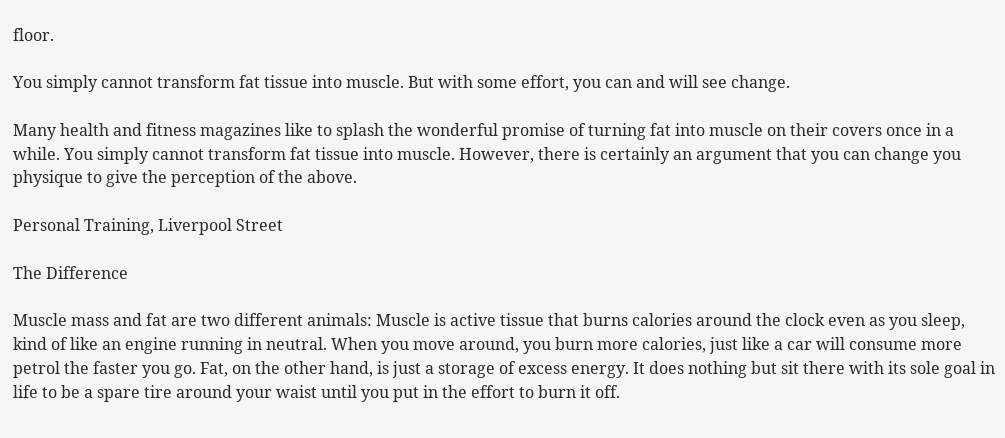floor.

You simply cannot transform fat tissue into muscle. But with some effort, you can and will see change.

Many health and fitness magazines like to splash the wonderful promise of turning fat into muscle on their covers once in a while. You simply cannot transform fat tissue into muscle. However, there is certainly an argument that you can change you physique to give the perception of the above.

Personal Training, Liverpool Street

The Difference

Muscle mass and fat are two different animals: Muscle is active tissue that burns calories around the clock even as you sleep, kind of like an engine running in neutral. When you move around, you burn more calories, just like a car will consume more petrol the faster you go. Fat, on the other hand, is just a storage of excess energy. It does nothing but sit there with its sole goal in life to be a spare tire around your waist until you put in the effort to burn it off.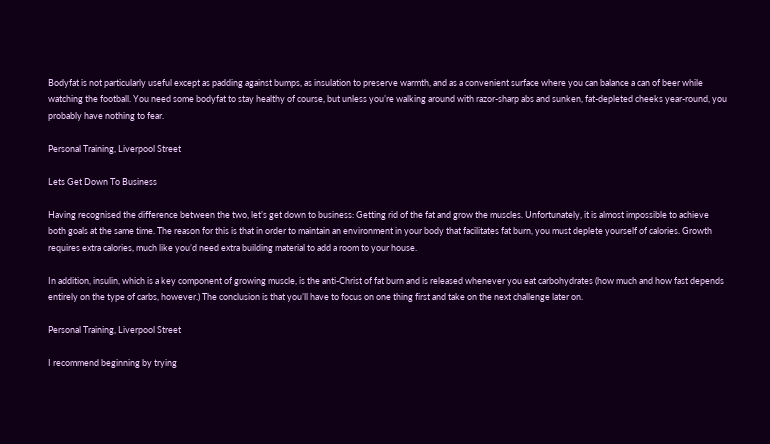Bodyfat is not particularly useful except as padding against bumps, as insulation to preserve warmth, and as a convenient surface where you can balance a can of beer while watching the football. You need some bodyfat to stay healthy of course, but unless you’re walking around with razor-sharp abs and sunken, fat-depleted cheeks year-round, you probably have nothing to fear.

Personal Training, Liverpool Street

Lets Get Down To Business

Having recognised the difference between the two, let’s get down to business: Getting rid of the fat and grow the muscles. Unfortunately, it is almost impossible to achieve both goals at the same time. The reason for this is that in order to maintain an environment in your body that facilitates fat burn, you must deplete yourself of calories. Growth requires extra calories, much like you’d need extra building material to add a room to your house.

In addition, insulin, which is a key component of growing muscle, is the anti-Christ of fat burn and is released whenever you eat carbohydrates (how much and how fast depends entirely on the type of carbs, however.) The conclusion is that you’ll have to focus on one thing first and take on the next challenge later on.

Personal Training, Liverpool Street

I recommend beginning by trying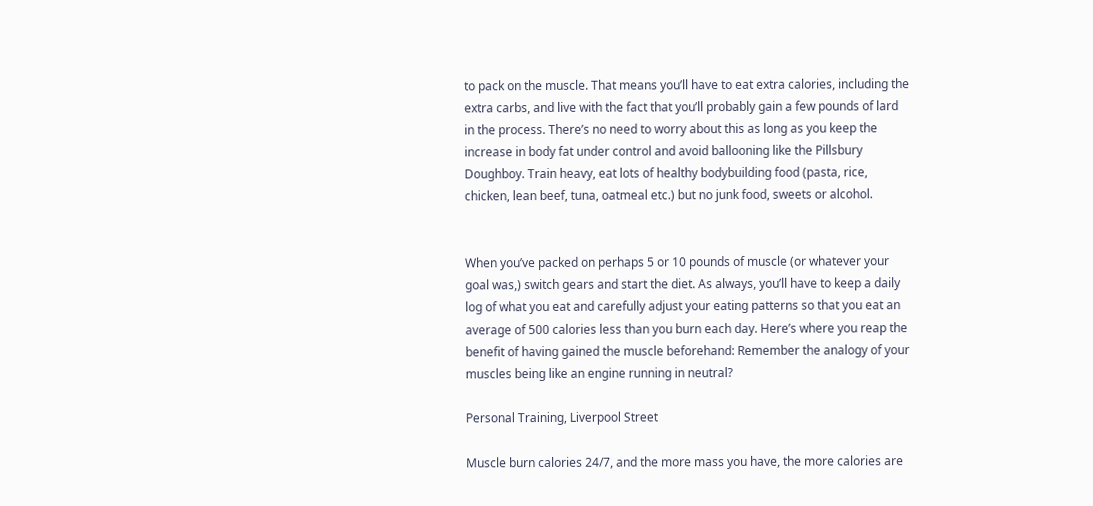to pack on the muscle. That means you’ll have to eat extra calories, including the extra carbs, and live with the fact that you’ll probably gain a few pounds of lard in the process. There’s no need to worry about this as long as you keep the increase in body fat under control and avoid ballooning like the Pillsbury Doughboy. Train heavy, eat lots of healthy bodybuilding food (pasta, rice, chicken, lean beef, tuna, oatmeal etc.) but no junk food, sweets or alcohol.


When you’ve packed on perhaps 5 or 10 pounds of muscle (or whatever your goal was,) switch gears and start the diet. As always, you’ll have to keep a daily log of what you eat and carefully adjust your eating patterns so that you eat an average of 500 calories less than you burn each day. Here’s where you reap the benefit of having gained the muscle beforehand: Remember the analogy of your muscles being like an engine running in neutral?

Personal Training, Liverpool Street

Muscle burn calories 24/7, and the more mass you have, the more calories are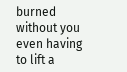burned without you even having to lift a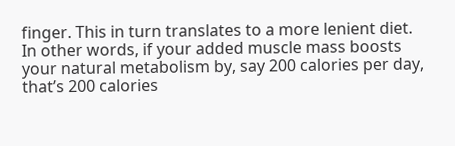finger. This in turn translates to a more lenient diet. In other words, if your added muscle mass boosts your natural metabolism by, say 200 calories per day, that’s 200 calories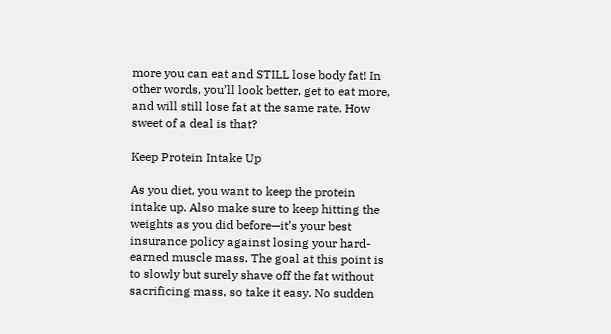more you can eat and STILL lose body fat! In other words, you’ll look better, get to eat more, and will still lose fat at the same rate. How sweet of a deal is that?

Keep Protein Intake Up

As you diet, you want to keep the protein intake up. Also make sure to keep hitting the weights as you did before—it’s your best insurance policy against losing your hard-earned muscle mass. The goal at this point is to slowly but surely shave off the fat without sacrificing mass, so take it easy. No sudden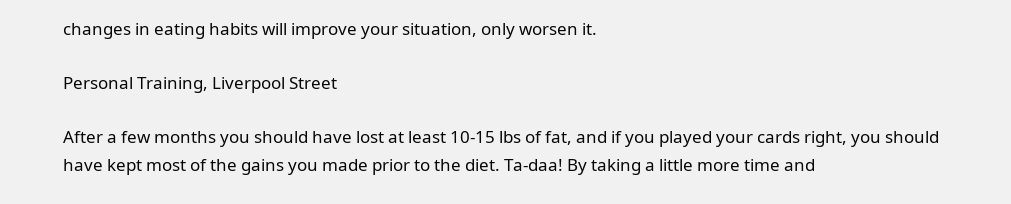changes in eating habits will improve your situation, only worsen it.

Personal Training, Liverpool Street

After a few months you should have lost at least 10-15 lbs of fat, and if you played your cards right, you should have kept most of the gains you made prior to the diet. Ta-daa! By taking a little more time and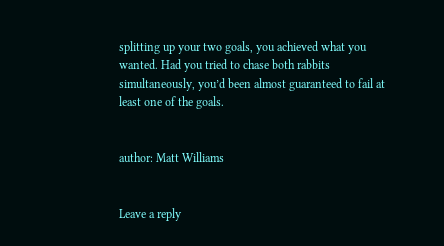splitting up your two goals, you achieved what you wanted. Had you tried to chase both rabbits simultaneously, you’d been almost guaranteed to fail at least one of the goals.


author: Matt Williams


Leave a reply